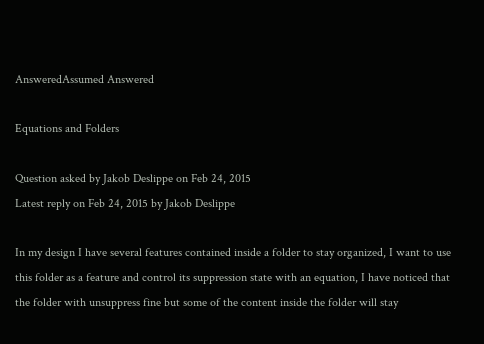AnsweredAssumed Answered

Equations and Folders

Question asked by Jakob Deslippe on Feb 24, 2015
Latest reply on Feb 24, 2015 by Jakob Deslippe

In my design I have several features contained inside a folder to stay organized, I want to use this folder as a feature and control its suppression state with an equation, I have noticed that the folder with unsuppress fine but some of the content inside the folder will stay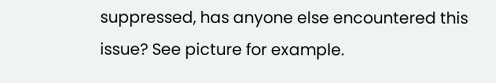suppressed, has anyone else encountered this issue? See picture for example.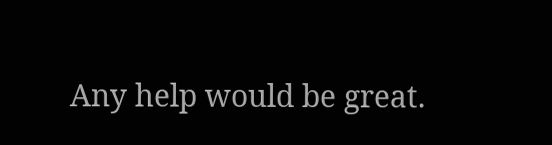Any help would be great.